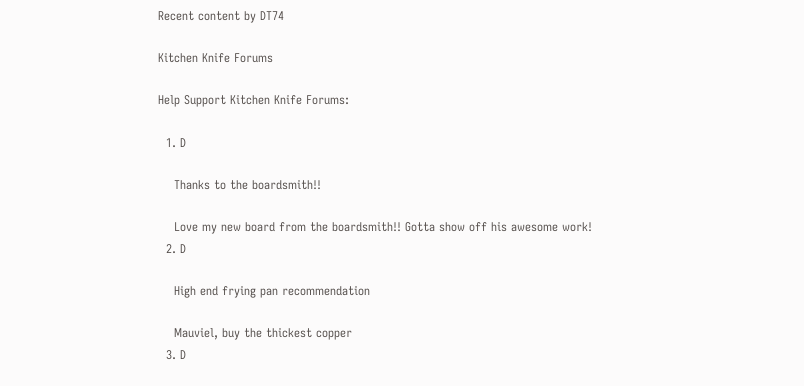Recent content by DT74

Kitchen Knife Forums

Help Support Kitchen Knife Forums:

  1. D

    Thanks to the boardsmith!!

    Love my new board from the boardsmith!! Gotta show off his awesome work!
  2. D

    High end frying pan recommendation

    Mauviel, buy the thickest copper
  3. D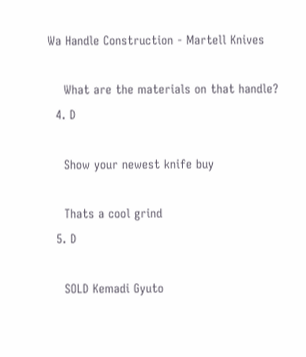Wa Handle Construction - Martell Knives

    What are the materials on that handle?
  4. D

    Show your newest knife buy

    Thats a cool grind
  5. D

    SOLD Kemadi Gyuto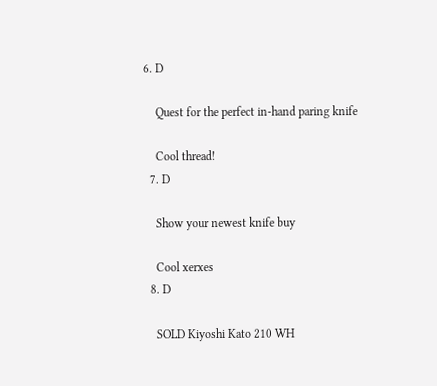6. D

    Quest for the perfect in-hand paring knife

    Cool thread!
  7. D

    Show your newest knife buy

    Cool xerxes
  8. D

    SOLD Kiyoshi Kato 210 WH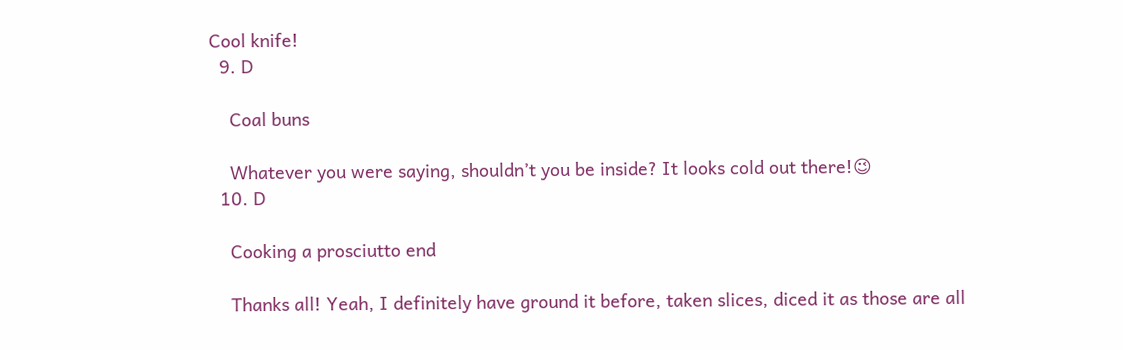Cool knife!
  9. D

    Coal buns

    Whatever you were saying, shouldn’t you be inside? It looks cold out there!😉
  10. D

    Cooking a prosciutto end

    Thanks all! Yeah, I definitely have ground it before, taken slices, diced it as those are all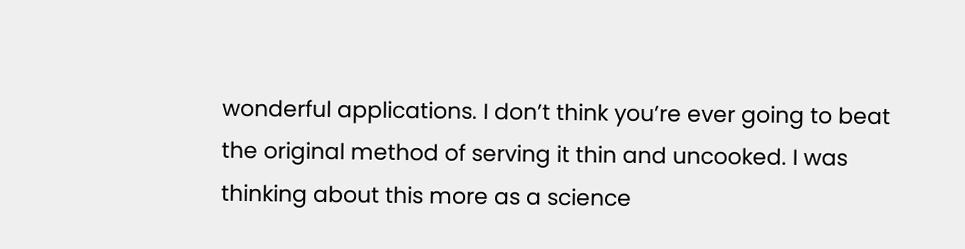wonderful applications. I don’t think you’re ever going to beat the original method of serving it thin and uncooked. I was thinking about this more as a science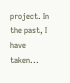project. In the past, I have taken...